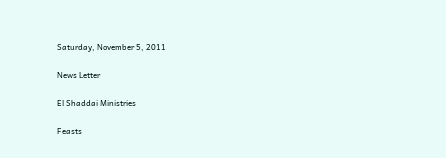Saturday, November 5, 2011

News Letter

El Shaddai Ministries

Feasts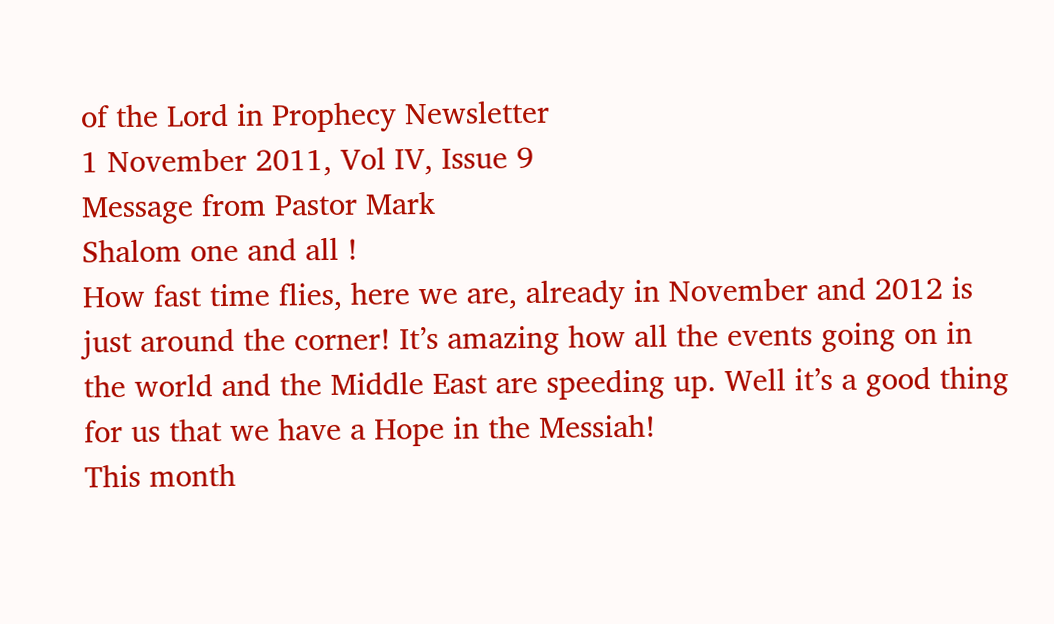of the Lord in Prophecy Newsletter
1 November 2011, Vol IV, Issue 9
Message from Pastor Mark
Shalom one and all !
How fast time flies, here we are, already in November and 2012 is just around the corner! It’s amazing how all the events going on in the world and the Middle East are speeding up. Well it’s a good thing for us that we have a Hope in the Messiah!
This month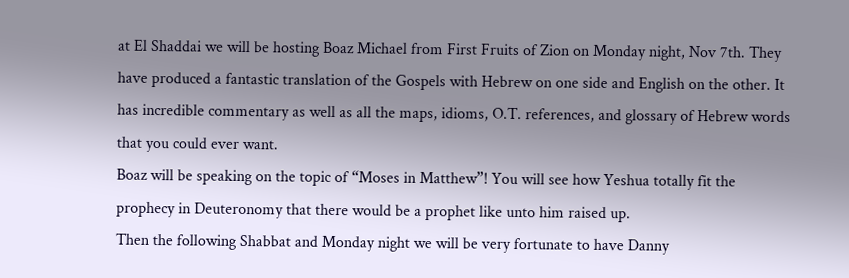at El Shaddai we will be hosting Boaz Michael from First Fruits of Zion on Monday night, Nov 7th. They have produced a fantastic translation of the Gospels with Hebrew on one side and English on the other. It has incredible commentary as well as all the maps, idioms, O.T. references, and glossary of Hebrew words that you could ever want.
Boaz will be speaking on the topic of “Moses in Matthew”! You will see how Yeshua totally fit the prophecy in Deuteronomy that there would be a prophet like unto him raised up.
Then the following Shabbat and Monday night we will be very fortunate to have Danny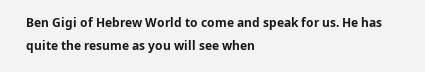Ben Gigi of Hebrew World to come and speak for us. He has quite the resume as you will see when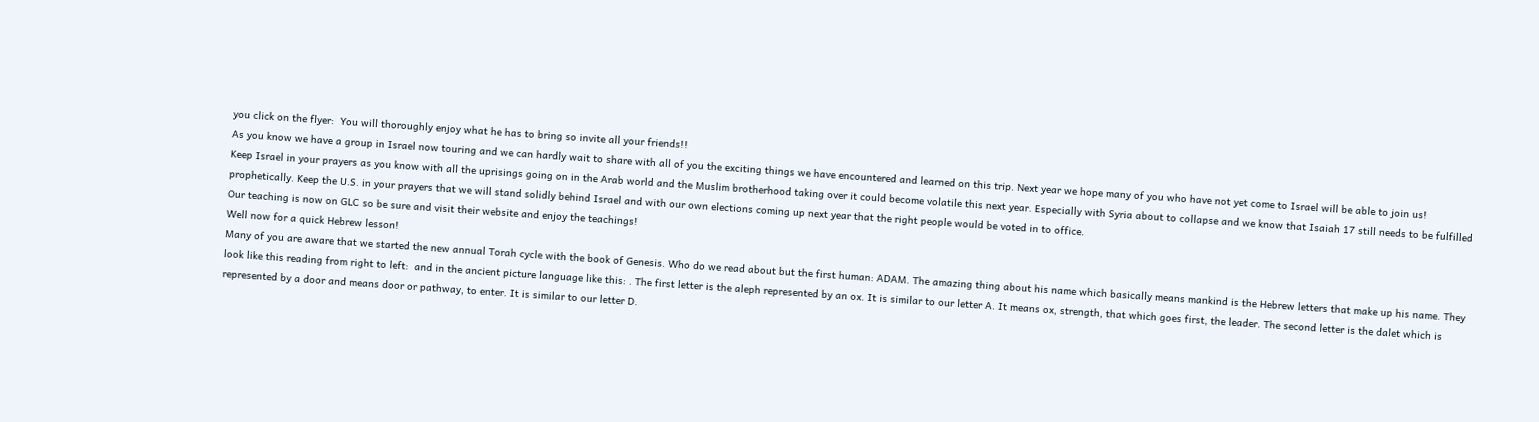you click on the flyer:  You will thoroughly enjoy what he has to bring so invite all your friends!!
As you know we have a group in Israel now touring and we can hardly wait to share with all of you the exciting things we have encountered and learned on this trip. Next year we hope many of you who have not yet come to Israel will be able to join us!
Keep Israel in your prayers as you know with all the uprisings going on in the Arab world and the Muslim brotherhood taking over it could become volatile this next year. Especially with Syria about to collapse and we know that Isaiah 17 still needs to be fulfilled prophetically. Keep the U.S. in your prayers that we will stand solidly behind Israel and with our own elections coming up next year that the right people would be voted in to office.
Our teaching is now on GLC so be sure and visit their website and enjoy the teachings!
Well now for a quick Hebrew lesson!
Many of you are aware that we started the new annual Torah cycle with the book of Genesis. Who do we read about but the first human: ADAM. The amazing thing about his name which basically means mankind is the Hebrew letters that make up his name. They look like this reading from right to left:  and in the ancient picture language like this: . The first letter is the aleph represented by an ox. It is similar to our letter A. It means ox, strength, that which goes first, the leader. The second letter is the dalet which is represented by a door and means door or pathway, to enter. It is similar to our letter D.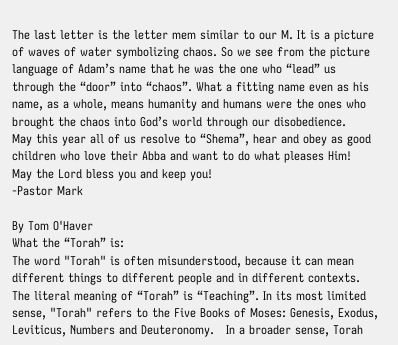The last letter is the letter mem similar to our M. It is a picture of waves of water symbolizing chaos. So we see from the picture language of Adam’s name that he was the one who “lead” us through the “door” into “chaos”. What a fitting name even as his name, as a whole, means humanity and humans were the ones who brought the chaos into God’s world through our disobedience.
May this year all of us resolve to “Shema”, hear and obey as good children who love their Abba and want to do what pleases Him!
May the Lord bless you and keep you!
-Pastor Mark

By Tom O'Haver
What the “Torah” is:
The word "Torah" is often misunderstood, because it can mean different things to different people and in different contexts.  The literal meaning of “Torah” is “Teaching”. In its most limited sense, "Torah" refers to the Five Books of Moses: Genesis, Exodus, Leviticus, Numbers and Deuteronomy.   In a broader sense, Torah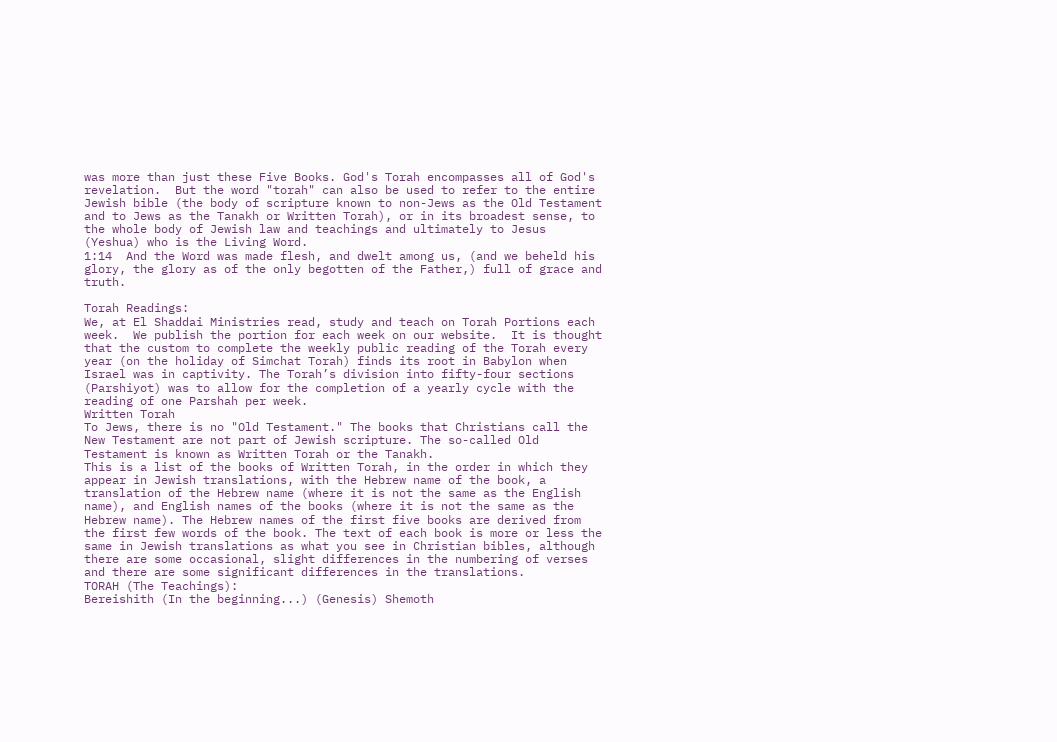was more than just these Five Books. God's Torah encompasses all of God's revelation.  But the word "torah" can also be used to refer to the entire Jewish bible (the body of scripture known to non-Jews as the Old Testament and to Jews as the Tanakh or Written Torah), or in its broadest sense, to the whole body of Jewish law and teachings and ultimately to Jesus (Yeshua) who is the Living Word.
1:14  And the Word was made flesh, and dwelt among us, (and we beheld his glory, the glory as of the only begotten of the Father,) full of grace and truth.

Torah Readings:
We, at El Shaddai Ministries read, study and teach on Torah Portions each week.  We publish the portion for each week on our website.  It is thought that the custom to complete the weekly public reading of the Torah every year (on the holiday of Simchat Torah) finds its root in Babylon when Israel was in captivity. The Torah’s division into fifty-four sections (Parshiyot) was to allow for the completion of a yearly cycle with the reading of one Parshah per week.
Written Torah
To Jews, there is no "Old Testament." The books that Christians call the New Testament are not part of Jewish scripture. The so-called Old Testament is known as Written Torah or the Tanakh.
This is a list of the books of Written Torah, in the order in which they appear in Jewish translations, with the Hebrew name of the book, a translation of the Hebrew name (where it is not the same as the English name), and English names of the books (where it is not the same as the Hebrew name). The Hebrew names of the first five books are derived from the first few words of the book. The text of each book is more or less the same in Jewish translations as what you see in Christian bibles, although there are some occasional, slight differences in the numbering of verses and there are some significant differences in the translations.
TORAH (The Teachings):
Bereishith (In the beginning...) (Genesis) Shemoth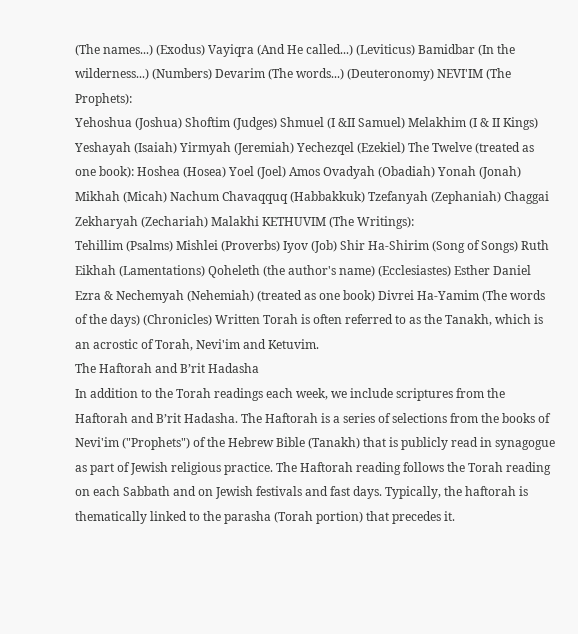(The names...) (Exodus) Vayiqra (And He called...) (Leviticus) Bamidbar (In the wilderness...) (Numbers) Devarim (The words...) (Deuteronomy) NEVI'IM (The Prophets):
Yehoshua (Joshua) Shoftim (Judges) Shmuel (I &II Samuel) Melakhim (I & II Kings) Yeshayah (Isaiah) Yirmyah (Jeremiah) Yechezqel (Ezekiel) The Twelve (treated as one book): Hoshea (Hosea) Yoel (Joel) Amos Ovadyah (Obadiah) Yonah (Jonah) Mikhah (Micah) Nachum Chavaqquq (Habbakkuk) Tzefanyah (Zephaniah) Chaggai Zekharyah (Zechariah) Malakhi KETHUVIM (The Writings):
Tehillim (Psalms) Mishlei (Proverbs) Iyov (Job) Shir Ha-Shirim (Song of Songs) Ruth Eikhah (Lamentations) Qoheleth (the author's name) (Ecclesiastes) Esther Daniel Ezra & Nechemyah (Nehemiah) (treated as one book) Divrei Ha-Yamim (The words of the days) (Chronicles) Written Torah is often referred to as the Tanakh, which is an acrostic of Torah, Nevi'im and Ketuvim.
The Haftorah and B’rit Hadasha
In addition to the Torah readings each week, we include scriptures from the Haftorah and B’rit Hadasha. The Haftorah is a series of selections from the books of Nevi'im ("Prophets") of the Hebrew Bible (Tanakh) that is publicly read in synagogue as part of Jewish religious practice. The Haftorah reading follows the Torah reading on each Sabbath and on Jewish festivals and fast days. Typically, the haftorah is thematically linked to the parasha (Torah portion) that precedes it.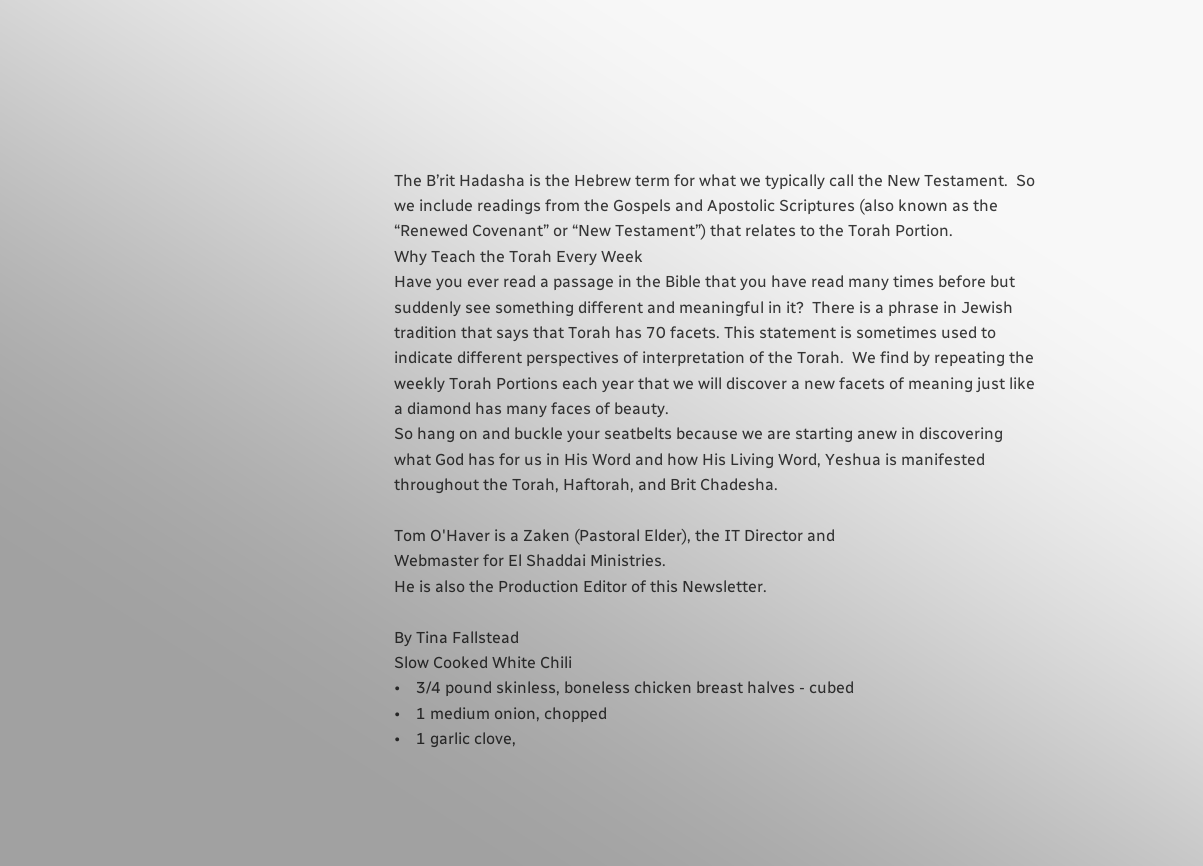The B’rit Hadasha is the Hebrew term for what we typically call the New Testament.  So we include readings from the Gospels and Apostolic Scriptures (also known as the “Renewed Covenant” or “New Testament”) that relates to the Torah Portion.
Why Teach the Torah Every Week
Have you ever read a passage in the Bible that you have read many times before but suddenly see something different and meaningful in it?  There is a phrase in Jewish tradition that says that Torah has 70 facets. This statement is sometimes used to indicate different perspectives of interpretation of the Torah.  We find by repeating the weekly Torah Portions each year that we will discover a new facets of meaning just like a diamond has many faces of beauty.
So hang on and buckle your seatbelts because we are starting anew in discovering what God has for us in His Word and how His Living Word, Yeshua is manifested throughout the Torah, Haftorah, and Brit Chadesha.

Tom O'Haver is a Zaken (Pastoral Elder), the IT Director and
Webmaster for El Shaddai Ministries.
He is also the Production Editor of this Newsletter.

By Tina Fallstead
Slow Cooked White Chili
•    3/4 pound skinless, boneless chicken breast halves - cubed
•    1 medium onion, chopped
•    1 garlic clove,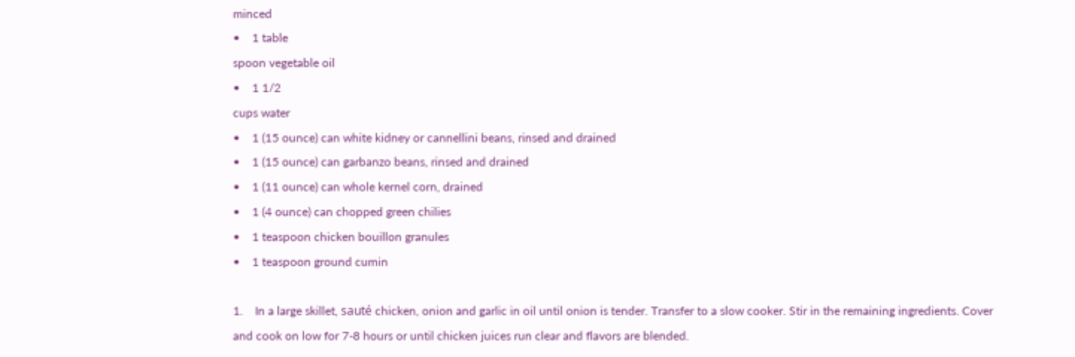minced
•    1 table
spoon vegetable oil
•    1 1/2
cups water
•    1 (15 ounce) can white kidney or cannellini beans, rinsed and drained
•    1 (15 ounce) can garbanzo beans, rinsed and drained
•    1 (11 ounce) can whole kernel corn, drained
•    1 (4 ounce) can chopped green chilies
•    1 teaspoon chicken bouillon granules
•    1 teaspoon ground cumin

1.    In a large skillet, sauté chicken, onion and garlic in oil until onion is tender. Transfer to a slow cooker. Stir in the remaining ingredients. Cover and cook on low for 7-8 hours or until chicken juices run clear and flavors are blended.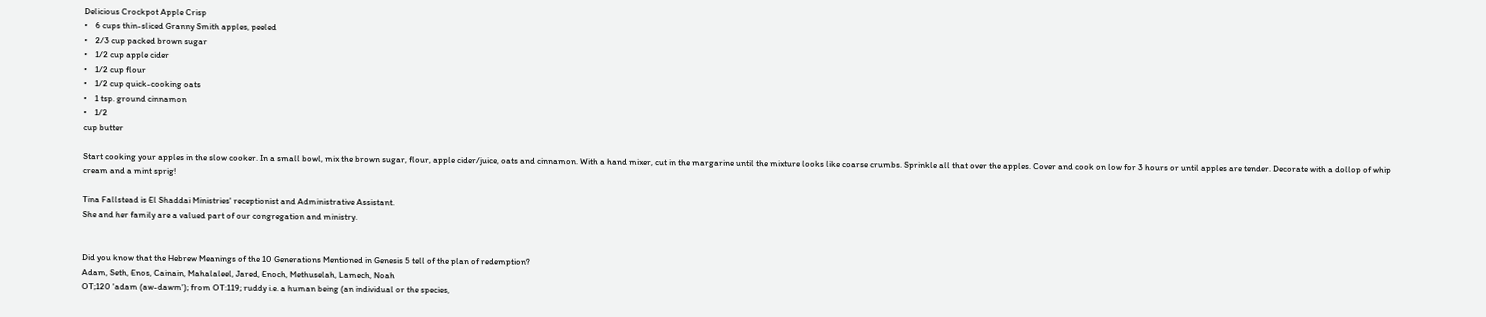Delicious Crockpot Apple Crisp
•    6 cups thin-sliced Granny Smith apples, peeled
•    2/3 cup packed brown sugar
•    1/2 cup apple cider
•    1/2 cup flour
•    1/2 cup quick-cooking oats
•    1 tsp. ground cinnamon
•    1/2
cup butter

Start cooking your apples in the slow cooker. In a small bowl, mix the brown sugar, flour, apple cider/juice, oats and cinnamon. With a hand mixer, cut in the margarine until the mixture looks like coarse crumbs. Sprinkle all that over the apples. Cover and cook on low for 3 hours or until apples are tender. Decorate with a dollop of whip cream and a mint sprig!

Tina Fallstead is El Shaddai Ministries' receptionist and Administrative Assistant.
She and her family are a valued part of our congregation and ministry.


Did you know that the Hebrew Meanings of the 10 Generations Mentioned in Genesis 5 tell of the plan of redemption?
Adam, Seth, Enos, Cainain, Mahalaleel, Jared, Enoch, Methuselah, Lamech, Noah
OT;120 'adam (aw-dawm'); from OT:119; ruddy i.e. a human being (an individual or the species,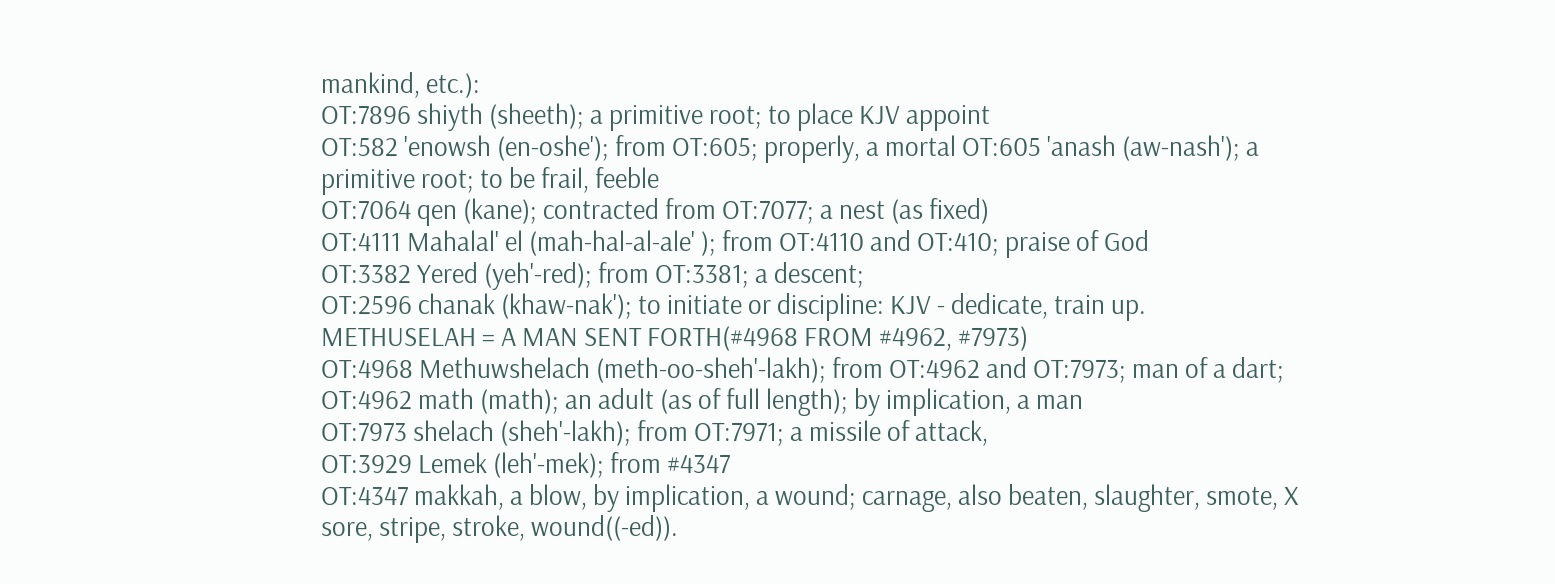mankind, etc.):
OT:7896 shiyth (sheeth); a primitive root; to place KJV appoint
OT:582 'enowsh (en-oshe'); from OT:605; properly, a mortal OT:605 'anash (aw-nash'); a primitive root; to be frail, feeble
OT:7064 qen (kane); contracted from OT:7077; a nest (as fixed)
OT:4111 Mahalal' el (mah-hal-al-ale' ); from OT:4110 and OT:410; praise of God
OT:3382 Yered (yeh'-red); from OT:3381; a descent;
OT:2596 chanak (khaw-nak'); to initiate or discipline: KJV - dedicate, train up.
METHUSELAH = A MAN SENT FORTH(#4968 FROM #4962, #7973)
OT:4968 Methuwshelach (meth-oo-sheh'-lakh); from OT:4962 and OT:7973; man of a dart; OT:4962 math (math); an adult (as of full length); by implication, a man
OT:7973 shelach (sheh'-lakh); from OT:7971; a missile of attack,
OT:3929 Lemek (leh'-mek); from #4347
OT:4347 makkah, a blow, by implication, a wound; carnage, also beaten, slaughter, smote, X sore, stripe, stroke, wound((-ed)).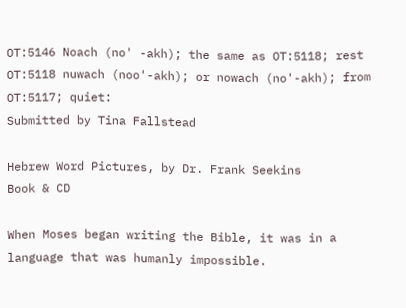OT:5146 Noach (no' -akh); the same as OT:5118; rest
OT:5118 nuwach (noo'-akh); or nowach (no'-akh); from OT:5117; quiet:
Submitted by Tina Fallstead

Hebrew Word Pictures, by Dr. Frank Seekins
Book & CD

When Moses began writing the Bible, it was in a language that was humanly impossible.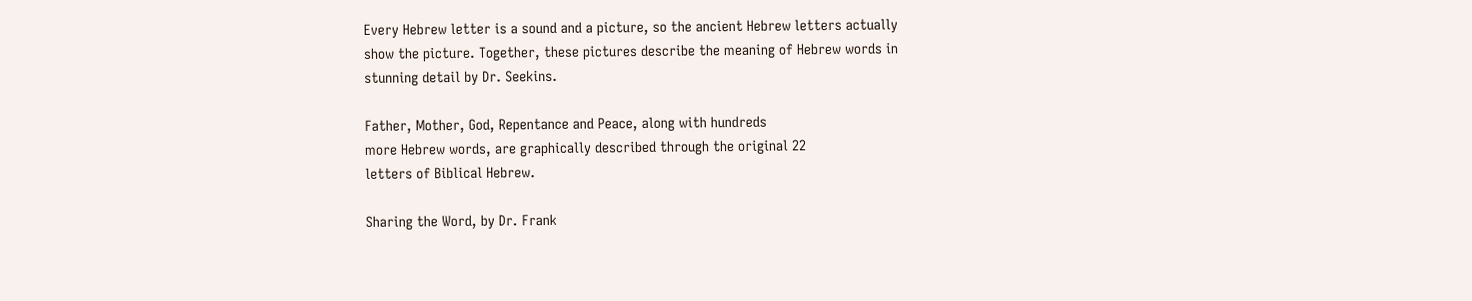Every Hebrew letter is a sound and a picture, so the ancient Hebrew letters actually
show the picture. Together, these pictures describe the meaning of Hebrew words in
stunning detail by Dr. Seekins.

Father, Mother, God, Repentance and Peace, along with hundreds
more Hebrew words, are graphically described through the original 22
letters of Biblical Hebrew.

Sharing the Word, by Dr. Frank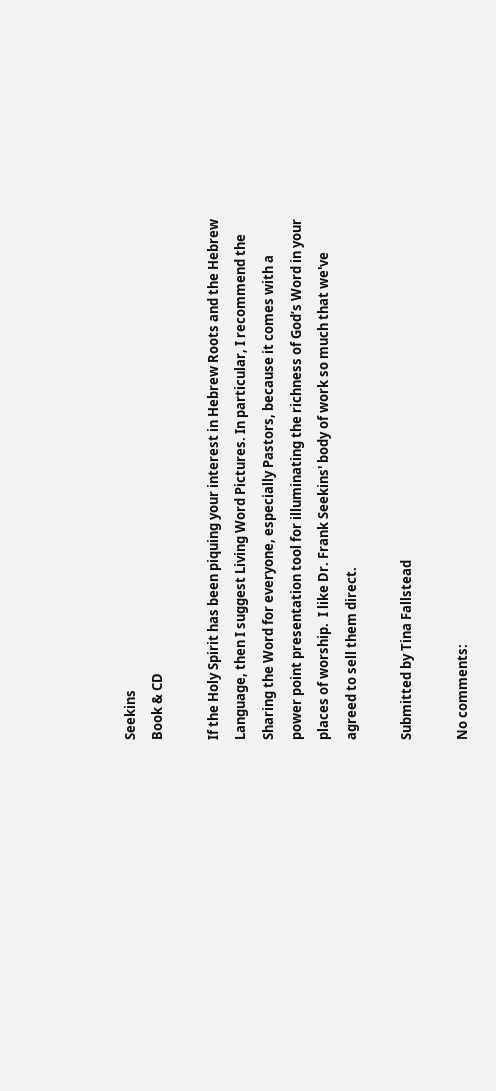Seekins
Book & CD

If the Holy Spirit has been piquing your interest in Hebrew Roots and the Hebrew
Language, then I suggest Living Word Pictures. In particular, I recommend the
Sharing the Word for everyone, especially Pastors, because it comes with a
power point presentation tool for illuminating the richness of God’s Word in your
places of worship.  I like Dr. Frank Seekins' body of work so much that we've
agreed to sell them direct.

Submitted by Tina Fallstead

No comments: